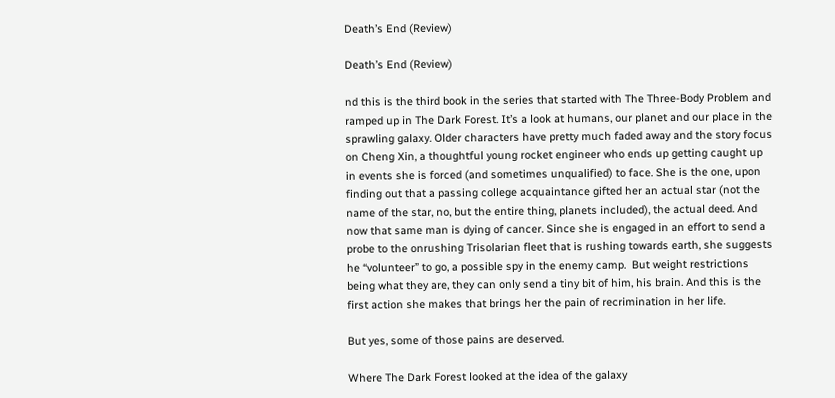Death’s End (Review)

Death’s End (Review)

nd this is the third book in the series that started with The Three-Body Problem and ramped up in The Dark Forest. It’s a look at humans, our planet and our place in the sprawling galaxy. Older characters have pretty much faded away and the story focus on Cheng Xin, a thoughtful young rocket engineer who ends up getting caught up in events she is forced (and sometimes unqualified) to face. She is the one, upon finding out that a passing college acquaintance gifted her an actual star (not the name of the star, no, but the entire thing, planets included), the actual deed. And now that same man is dying of cancer. Since she is engaged in an effort to send a probe to the onrushing Trisolarian fleet that is rushing towards earth, she suggests he “volunteer” to go, a possible spy in the enemy camp.  But weight restrictions being what they are, they can only send a tiny bit of him, his brain. And this is the first action she makes that brings her the pain of recrimination in her life.

But yes, some of those pains are deserved.

Where The Dark Forest looked at the idea of the galaxy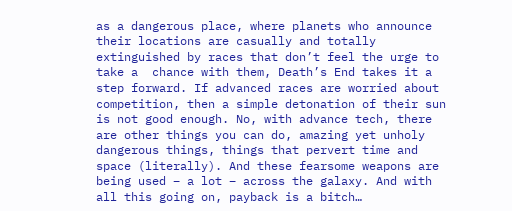as a dangerous place, where planets who announce their locations are casually and totally extinguished by races that don’t feel the urge to take a  chance with them, Death’s End takes it a step forward. If advanced races are worried about competition, then a simple detonation of their sun is not good enough. No, with advance tech, there are other things you can do, amazing yet unholy dangerous things, things that pervert time and space (literally). And these fearsome weapons are being used – a lot – across the galaxy. And with all this going on, payback is a bitch…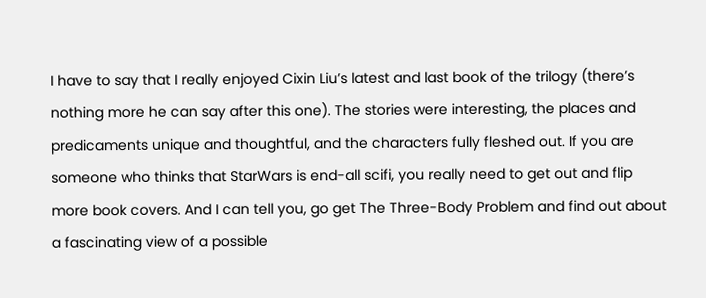I have to say that I really enjoyed Cixin Liu’s latest and last book of the trilogy (there’s nothing more he can say after this one). The stories were interesting, the places and predicaments unique and thoughtful, and the characters fully fleshed out. If you are someone who thinks that StarWars is end-all scifi, you really need to get out and flip more book covers. And I can tell you, go get The Three-Body Problem and find out about a fascinating view of a possible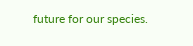future for our species.